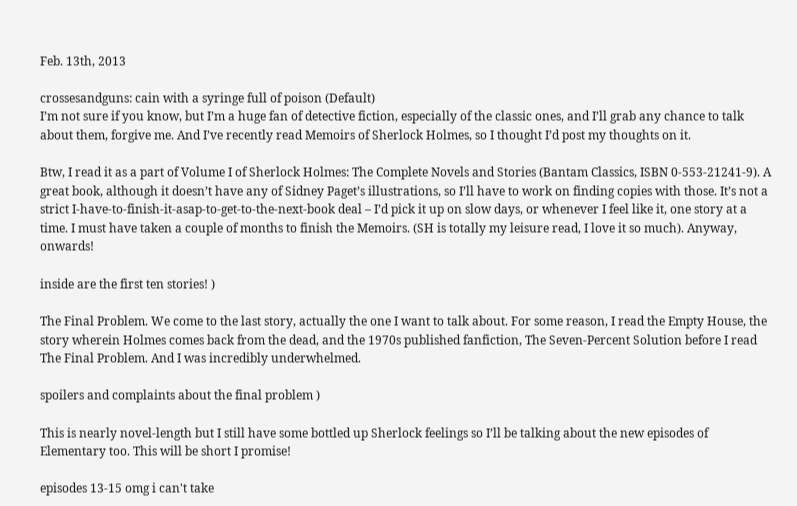Feb. 13th, 2013

crossesandguns: cain with a syringe full of poison (Default)
I’m not sure if you know, but I’m a huge fan of detective fiction, especially of the classic ones, and I’ll grab any chance to talk about them, forgive me. And I’ve recently read Memoirs of Sherlock Holmes, so I thought I’d post my thoughts on it.

Btw, I read it as a part of Volume I of Sherlock Holmes: The Complete Novels and Stories (Bantam Classics, ISBN 0-553-21241-9). A great book, although it doesn’t have any of Sidney Paget’s illustrations, so I’ll have to work on finding copies with those. It’s not a strict I-have-to-finish-it-asap-to-get-to-the-next-book deal – I’d pick it up on slow days, or whenever I feel like it, one story at a time. I must have taken a couple of months to finish the Memoirs. (SH is totally my leisure read, I love it so much). Anyway, onwards!

inside are the first ten stories! )

The Final Problem. We come to the last story, actually the one I want to talk about. For some reason, I read the Empty House, the story wherein Holmes comes back from the dead, and the 1970s published fanfiction, The Seven-Percent Solution before I read The Final Problem. And I was incredibly underwhelmed.

spoilers and complaints about the final problem )

This is nearly novel-length but I still have some bottled up Sherlock feelings so I’ll be talking about the new episodes of Elementary too. This will be short I promise!

episodes 13-15 omg i can't take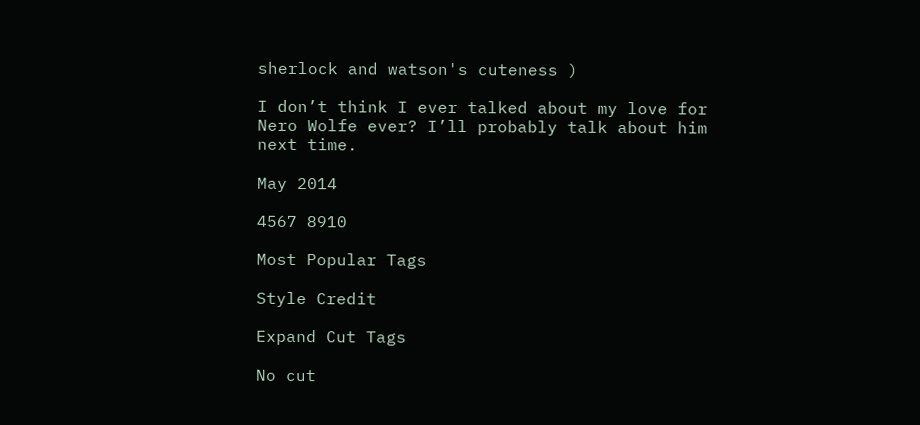sherlock and watson's cuteness )

I don’t think I ever talked about my love for Nero Wolfe ever? I’ll probably talk about him next time.

May 2014

4567 8910

Most Popular Tags

Style Credit

Expand Cut Tags

No cut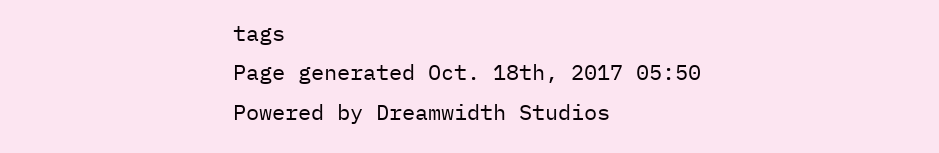tags
Page generated Oct. 18th, 2017 05:50
Powered by Dreamwidth Studios